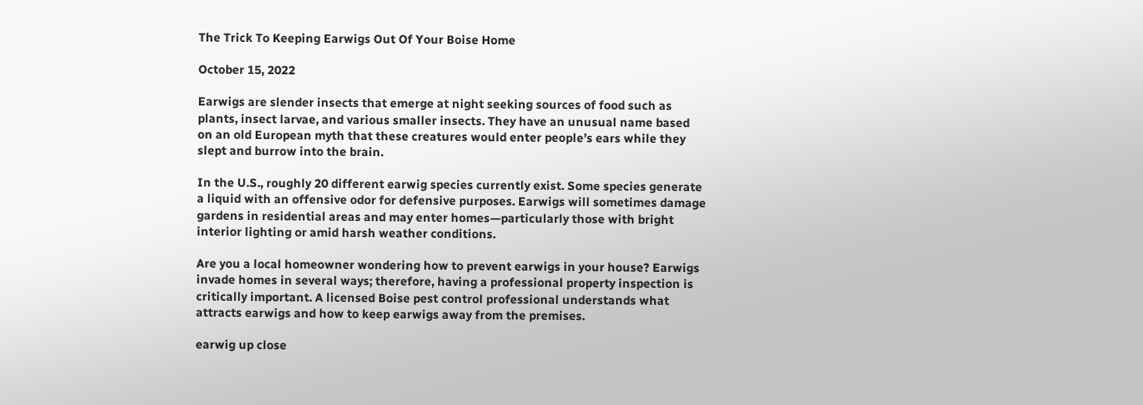The Trick To Keeping Earwigs Out Of Your Boise Home

October 15, 2022

Earwigs are slender insects that emerge at night seeking sources of food such as plants, insect larvae, and various smaller insects. They have an unusual name based on an old European myth that these creatures would enter people’s ears while they slept and burrow into the brain.

In the U.S., roughly 20 different earwig species currently exist. Some species generate a liquid with an offensive odor for defensive purposes. Earwigs will sometimes damage gardens in residential areas and may enter homes—particularly those with bright interior lighting or amid harsh weather conditions.

Are you a local homeowner wondering how to prevent earwigs in your house? Earwigs invade homes in several ways; therefore, having a professional property inspection is critically important. A licensed Boise pest control professional understands what attracts earwigs and how to keep earwigs away from the premises.

earwig up close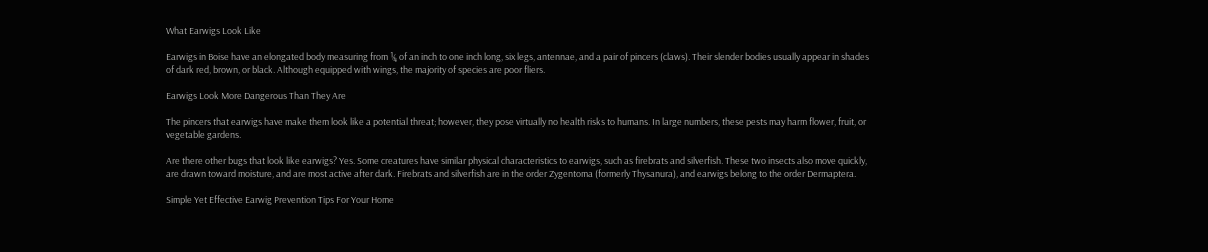What Earwigs Look Like

Earwigs in Boise have an elongated body measuring from ¼ of an inch to one inch long, six legs, antennae, and a pair of pincers (claws). Their slender bodies usually appear in shades of dark red, brown, or black. Although equipped with wings, the majority of species are poor fliers.

Earwigs Look More Dangerous Than They Are

The pincers that earwigs have make them look like a potential threat; however, they pose virtually no health risks to humans. In large numbers, these pests may harm flower, fruit, or vegetable gardens.

Are there other bugs that look like earwigs? Yes. Some creatures have similar physical characteristics to earwigs, such as firebrats and silverfish. These two insects also move quickly, are drawn toward moisture, and are most active after dark. Firebrats and silverfish are in the order Zygentoma (formerly Thysanura), and earwigs belong to the order Dermaptera.

Simple Yet Effective Earwig Prevention Tips For Your Home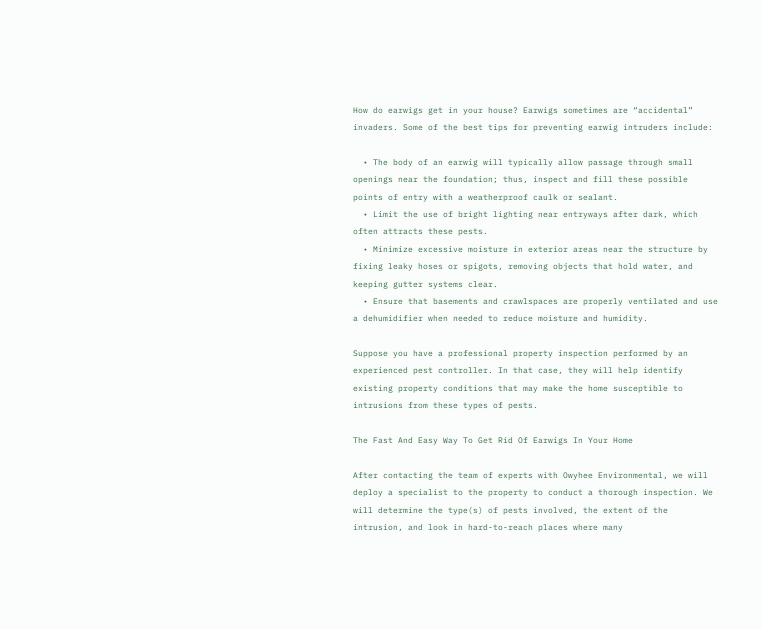How do earwigs get in your house? Earwigs sometimes are “accidental” invaders. Some of the best tips for preventing earwig intruders include:

  • The body of an earwig will typically allow passage through small openings near the foundation; thus, inspect and fill these possible points of entry with a weatherproof caulk or sealant.
  • Limit the use of bright lighting near entryways after dark, which often attracts these pests.
  • Minimize excessive moisture in exterior areas near the structure by fixing leaky hoses or spigots, removing objects that hold water, and keeping gutter systems clear.
  • Ensure that basements and crawlspaces are properly ventilated and use a dehumidifier when needed to reduce moisture and humidity.

Suppose you have a professional property inspection performed by an experienced pest controller. In that case, they will help identify existing property conditions that may make the home susceptible to intrusions from these types of pests.

The Fast And Easy Way To Get Rid Of Earwigs In Your Home

After contacting the team of experts with Owyhee Environmental, we will deploy a specialist to the property to conduct a thorough inspection. We will determine the type(s) of pests involved, the extent of the intrusion, and look in hard-to-reach places where many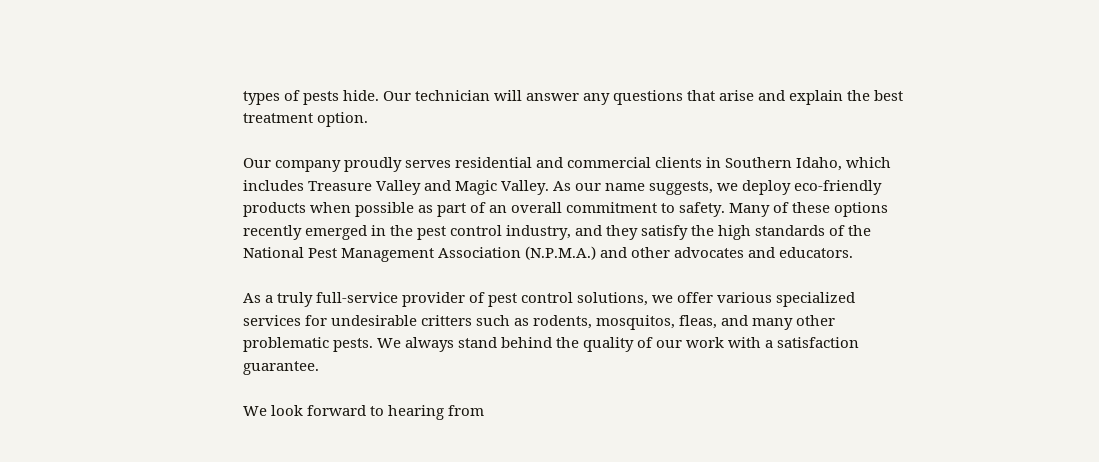types of pests hide. Our technician will answer any questions that arise and explain the best treatment option.

Our company proudly serves residential and commercial clients in Southern Idaho, which includes Treasure Valley and Magic Valley. As our name suggests, we deploy eco-friendly products when possible as part of an overall commitment to safety. Many of these options recently emerged in the pest control industry, and they satisfy the high standards of the National Pest Management Association (N.P.M.A.) and other advocates and educators.

As a truly full-service provider of pest control solutions, we offer various specialized services for undesirable critters such as rodents, mosquitos, fleas, and many other problematic pests. We always stand behind the quality of our work with a satisfaction guarantee.

We look forward to hearing from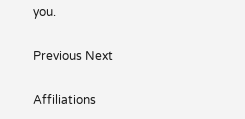you.

Previous Next

Affiliations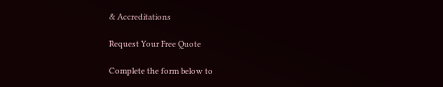& Accreditations

Request Your Free Quote

Complete the form below to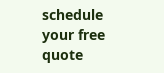schedule your free quote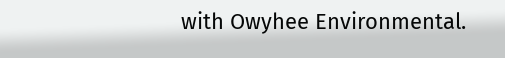with Owyhee Environmental.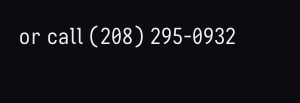or call (208) 295-0932